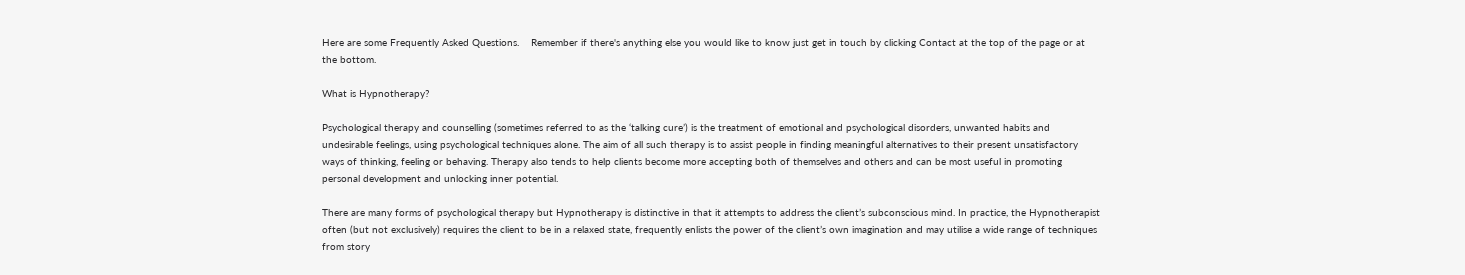Here are some Frequently Asked Questions.    Remember if there's anything else you would like to know just get in touch by clicking Contact at the top of the page or at the bottom.

What is Hypnotherapy?

Psychological therapy and counselling (sometimes referred to as the ‘talking cure’) is the treatment of emotional and psychological disorders, unwanted habits and undesirable feelings, using psychological techniques alone. The aim of all such therapy is to assist people in finding meaningful alternatives to their present unsatisfactory ways of thinking, feeling or behaving. Therapy also tends to help clients become more accepting both of themselves and others and can be most useful in promoting personal development and unlocking inner potential.

There are many forms of psychological therapy but Hypnotherapy is distinctive in that it attempts to address the client’s subconscious mind. In practice, the Hypnotherapist often (but not exclusively) requires the client to be in a relaxed state, frequently enlists the power of the client’s own imagination and may utilise a wide range of techniques from story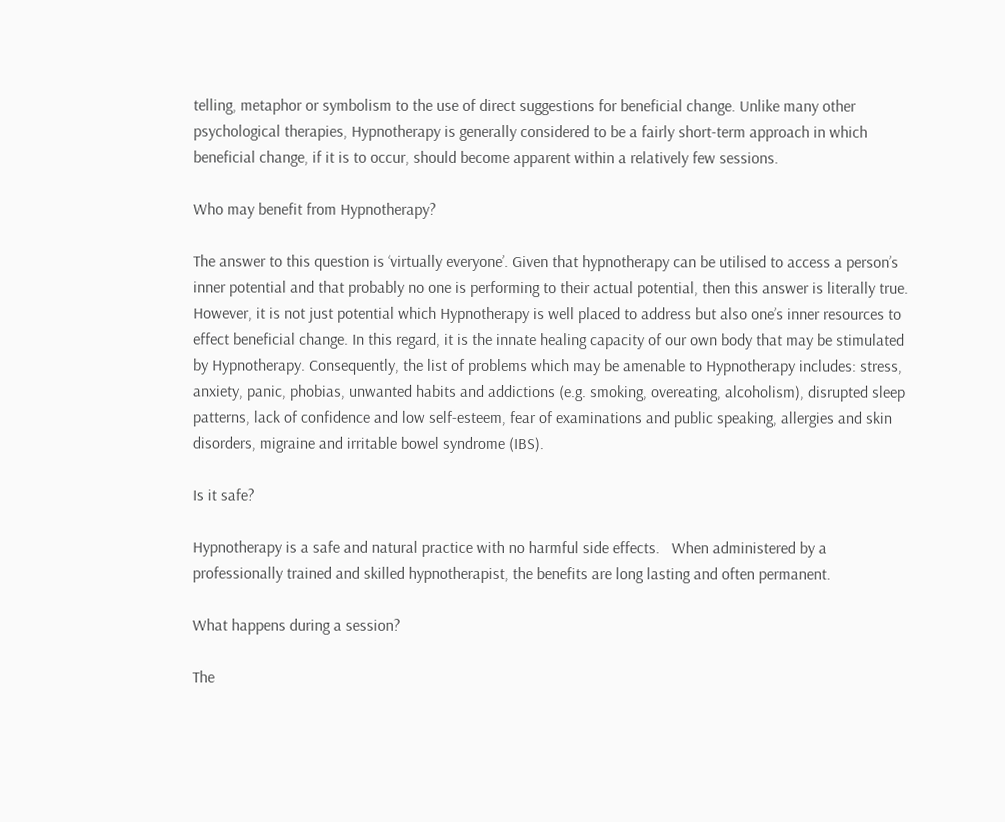telling, metaphor or symbolism to the use of direct suggestions for beneficial change. Unlike many other psychological therapies, Hypnotherapy is generally considered to be a fairly short-term approach in which beneficial change, if it is to occur, should become apparent within a relatively few sessions.

Who may benefit from Hypnotherapy?

The answer to this question is ‘virtually everyone’. Given that hypnotherapy can be utilised to access a person’s inner potential and that probably no one is performing to their actual potential, then this answer is literally true. However, it is not just potential which Hypnotherapy is well placed to address but also one’s inner resources to effect beneficial change. In this regard, it is the innate healing capacity of our own body that may be stimulated by Hypnotherapy. Consequently, the list of problems which may be amenable to Hypnotherapy includes: stress, anxiety, panic, phobias, unwanted habits and addictions (e.g. smoking, overeating, alcoholism), disrupted sleep patterns, lack of confidence and low self-esteem, fear of examinations and public speaking, allergies and skin disorders, migraine and irritable bowel syndrome (IBS).

Is it safe?

Hypnotherapy is a safe and natural practice with no harmful side effects.   When administered by a professionally trained and skilled hypnotherapist, the benefits are long lasting and often permanent.

What happens during a session?

The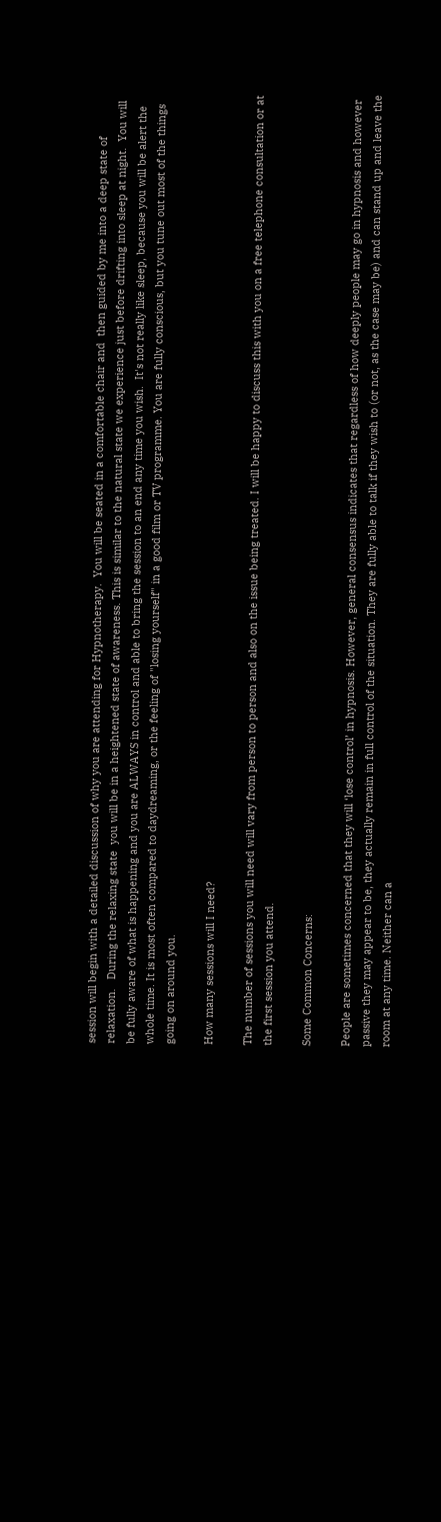session will begin with a detailed discussion of why you are attending for Hypnotherapy.  You will be seated in a comfortable chair and  then guided by me into a deep state of relaxation.   During the relaxing state  you will be in a heightened state of awareness. This is similar to the natural state we experience just before drifting into sleep at night.  You will be fully aware of what is happening and you are ALWAYS in control and able to bring the session to an end any time you wish.  It's not really like sleep, because you will be alert the whole time. It is most often compared to daydreaming, or the feeling of "losing yourself" in a good film or TV programme. You are fully conscious, but you tune out most of the things going on around you.

How many sessions will I need?

The number of sessions you will need will vary from person to person and also on the issue being treated. I will be happy to discuss this with you on a free telephone consultation or at the first session you attend.

Some Common Concerns:

People are sometimes concerned that they will ‘lose control’ in hypnosis. However, general consensus indicates that regardless of how deeply people may go in hypnosis and however passive they may appear to be, they actually remain in full control of the situation. They are fully able to talk if they wish to (or not, as the case may be) and can stand up and leave the room at any time. Neither can a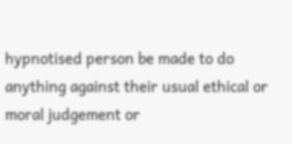hypnotised person be made to do anything against their usual ethical or moral judgement or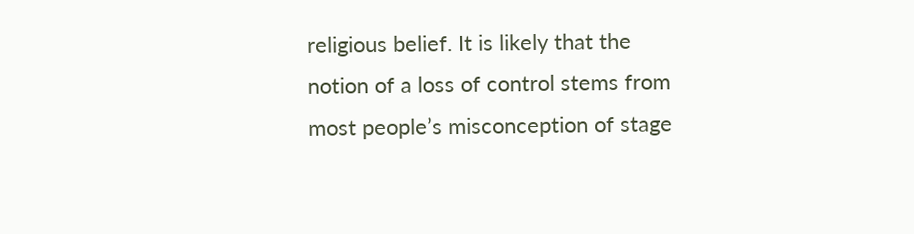religious belief. It is likely that the notion of a loss of control stems from most people’s misconception of stage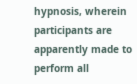hypnosis, wherein participants are apparently made to perform all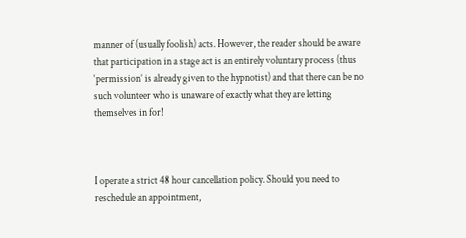manner of (usually foolish) acts. However, the reader should be aware that participation in a stage act is an entirely voluntary process (thus ‘permission’ is already given to the hypnotist) and that there can be no such volunteer who is unaware of exactly what they are letting themselves in for!



I operate a strict 48 hour cancellation policy. Should you need to reschedule an appointment,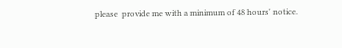please  provide me with a minimum of 48 hours' notice.